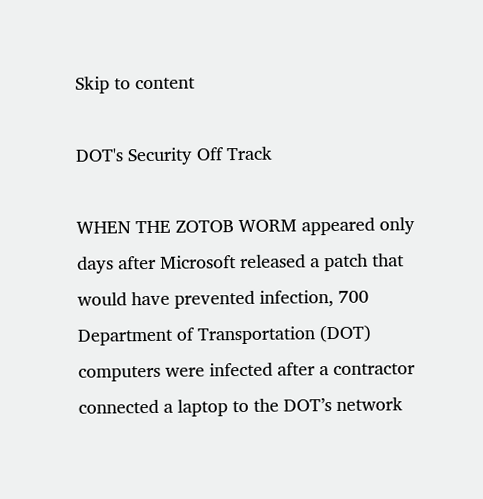Skip to content

DOT's Security Off Track

WHEN THE ZOTOB WORM appeared only days after Microsoft released a patch that would have prevented infection, 700 Department of Transportation (DOT) computers were infected after a contractor connected a laptop to the DOT’s network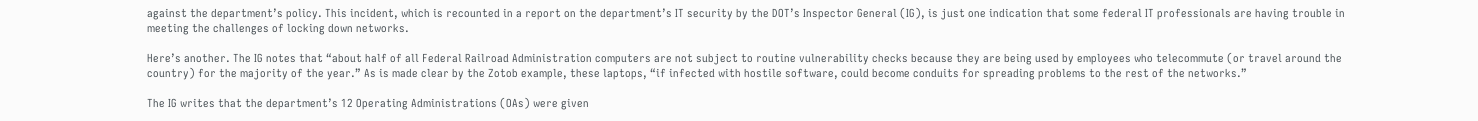against the department’s policy. This incident, which is recounted in a report on the department’s IT security by the DOT’s Inspector General (IG), is just one indication that some federal IT professionals are having trouble in meeting the challenges of locking down networks.

Here’s another. The IG notes that “about half of all Federal Railroad Administration computers are not subject to routine vulnerability checks because they are being used by employees who telecommute (or travel around the country) for the majority of the year.” As is made clear by the Zotob example, these laptops, “if infected with hostile software, could become conduits for spreading problems to the rest of the networks.”

The IG writes that the department’s 12 Operating Administrations (OAs) were given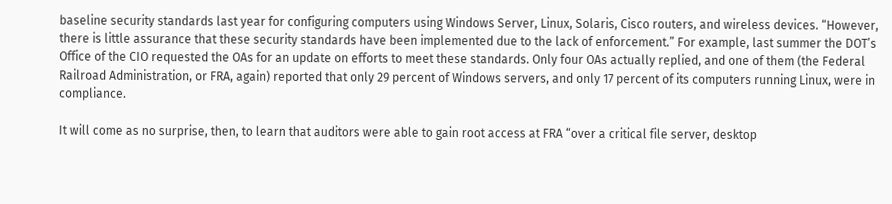baseline security standards last year for configuring computers using Windows Server, Linux, Solaris, Cisco routers, and wireless devices. “However, there is little assurance that these security standards have been implemented due to the lack of enforcement.” For example, last summer the DOT’s Office of the CIO requested the OAs for an update on efforts to meet these standards. Only four OAs actually replied, and one of them (the Federal Railroad Administration, or FRA, again) reported that only 29 percent of Windows servers, and only 17 percent of its computers running Linux, were in compliance.

It will come as no surprise, then, to learn that auditors were able to gain root access at FRA “over a critical file server, desktop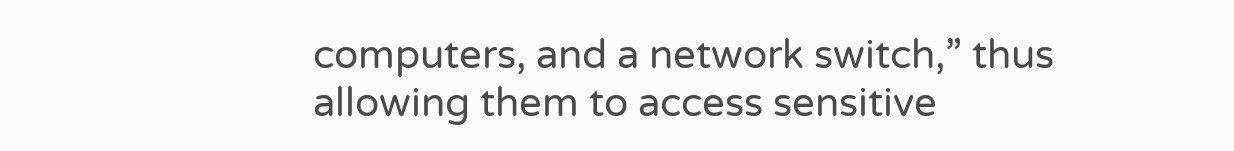computers, and a network switch,” thus allowing them to access sensitive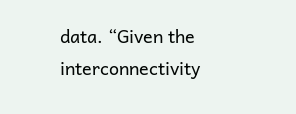data. “Given the interconnectivity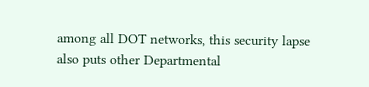among all DOT networks, this security lapse also puts other Departmental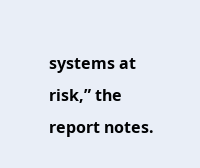systems at risk,” the report notes.